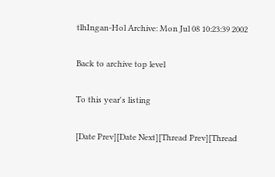tlhIngan-Hol Archive: Mon Jul 08 10:23:39 2002

Back to archive top level

To this year's listing

[Date Prev][Date Next][Thread Prev][Thread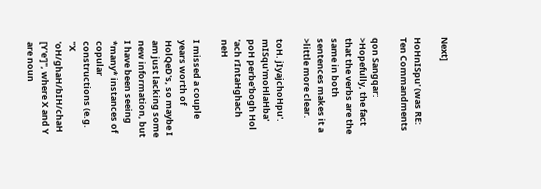Next]

HoHnISpu' (was RE: Ten Commandments

qon Sangqar:
>Hopefully, the fact that the verbs are the same in both sentences makes it a
>little more clear.

toH. jIyajchoHpu'. mISqu'moHlaHba' poH perbe'bogh Hol 'ach rIntaHghach neH

I missed a couple years worth of HolQeD's, so maybe I am just lacking some
new information, but I have been seeing *many* instances of copular
constructions (e.g. "X 'oH/ghaH/bIH/chaH [Y'e']", where X and Y are noun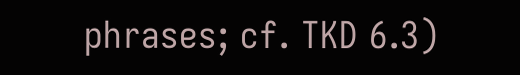phrases; cf. TKD 6.3)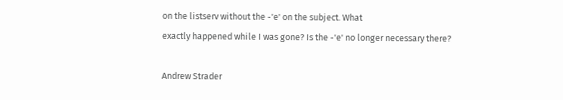on the listserv without the -'e' on the subject. What
exactly happened while I was gone? Is the -'e' no longer necessary there?

Andrew Strader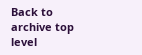Back to archive top level